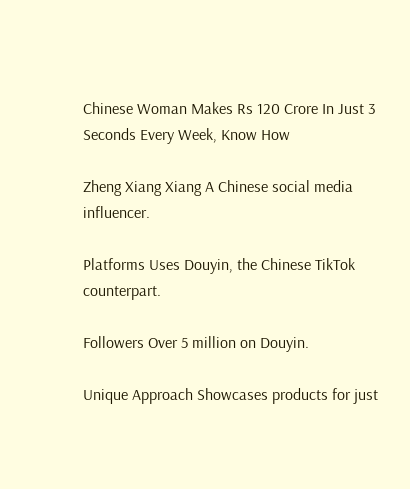Chinese Woman Makes Rs 120 Crore In Just 3 Seconds Every Week, Know How

Zheng Xiang Xiang A Chinese social media influencer.

Platforms Uses Douyin, the Chinese TikTok counterpart.

Followers Over 5 million on Douyin.

Unique Approach Showcases products for just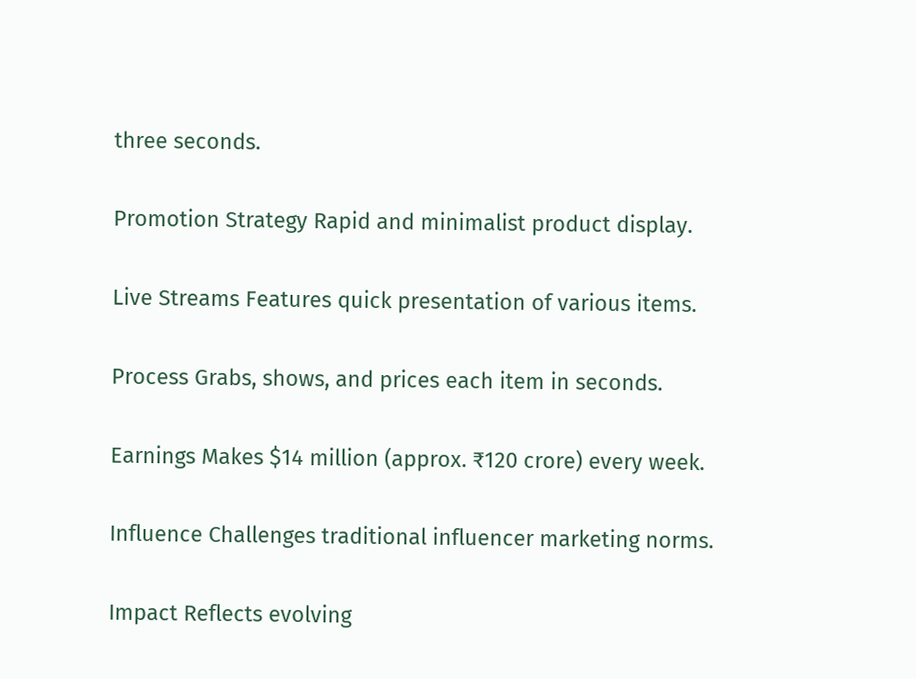three seconds.

Promotion Strategy Rapid and minimalist product display.

Live Streams Features quick presentation of various items.

Process Grabs, shows, and prices each item in seconds.

Earnings Makes $14 million (approx. ₹120 crore) every week.

Influence Challenges traditional influencer marketing norms.

Impact Reflects evolving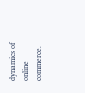dynamics of online commerce.